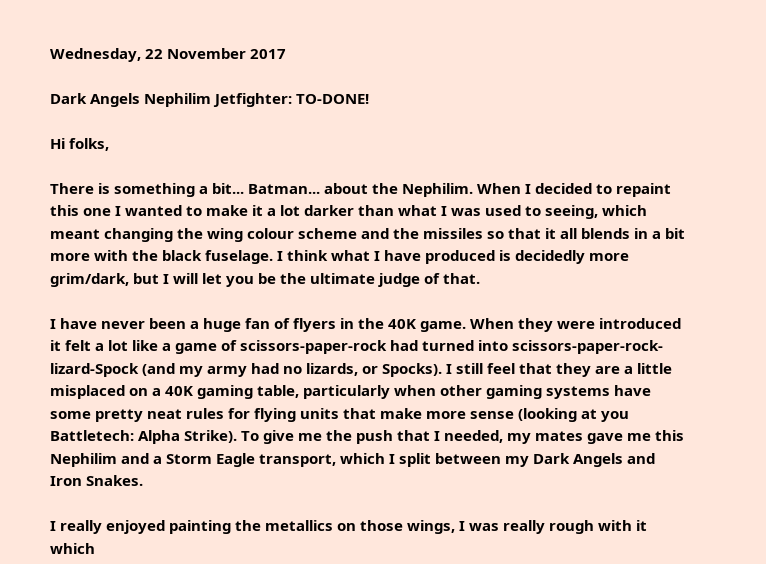Wednesday, 22 November 2017

Dark Angels Nephilim Jetfighter: TO-DONE!

Hi folks,

There is something a bit... Batman... about the Nephilim. When I decided to repaint this one I wanted to make it a lot darker than what I was used to seeing, which meant changing the wing colour scheme and the missiles so that it all blends in a bit more with the black fuselage. I think what I have produced is decidedly more grim/dark, but I will let you be the ultimate judge of that.

I have never been a huge fan of flyers in the 40K game. When they were introduced it felt a lot like a game of scissors-paper-rock had turned into scissors-paper-rock-lizard-Spock (and my army had no lizards, or Spocks). I still feel that they are a little misplaced on a 40K gaming table, particularly when other gaming systems have some pretty neat rules for flying units that make more sense (looking at you Battletech: Alpha Strike). To give me the push that I needed, my mates gave me this Nephilim and a Storm Eagle transport, which I split between my Dark Angels and Iron Snakes.

I really enjoyed painting the metallics on those wings, I was really rough with it which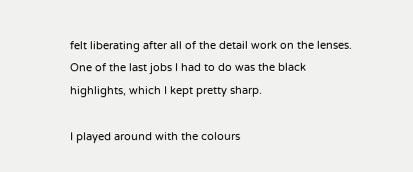felt liberating after all of the detail work on the lenses. One of the last jobs I had to do was the black highlights, which I kept pretty sharp.

I played around with the colours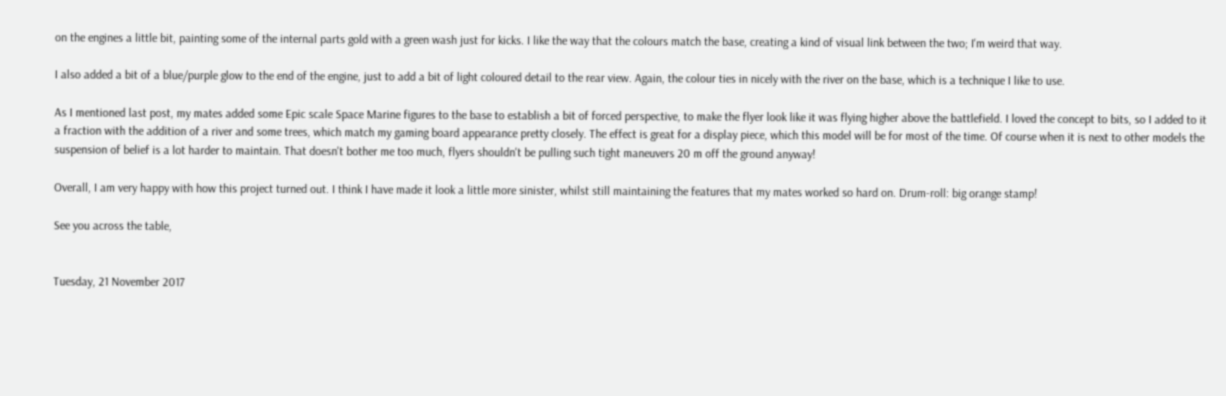on the engines a little bit, painting some of the internal parts gold with a green wash just for kicks. I like the way that the colours match the base, creating a kind of visual link between the two; I'm weird that way.

I also added a bit of a blue/purple glow to the end of the engine, just to add a bit of light coloured detail to the rear view. Again, the colour ties in nicely with the river on the base, which is a technique I like to use.

As I mentioned last post, my mates added some Epic scale Space Marine figures to the base to establish a bit of forced perspective, to make the flyer look like it was flying higher above the battlefield. I loved the concept to bits, so I added to it a fraction with the addition of a river and some trees, which match my gaming board appearance pretty closely. The effect is great for a display piece, which this model will be for most of the time. Of course when it is next to other models the suspension of belief is a lot harder to maintain. That doesn't bother me too much, flyers shouldn't be pulling such tight maneuvers 20 m off the ground anyway!

Overall, I am very happy with how this project turned out. I think I have made it look a little more sinister, whilst still maintaining the features that my mates worked so hard on. Drum-roll: big orange stamp!

See you across the table,


Tuesday, 21 November 2017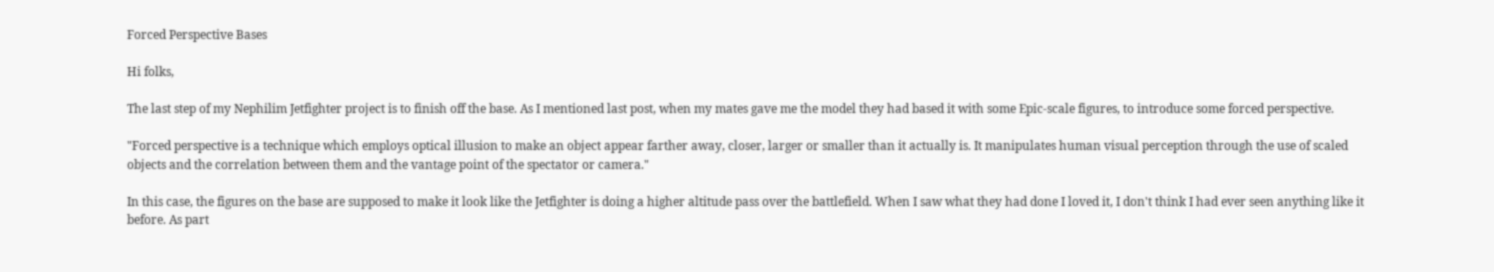Forced Perspective Bases

Hi folks,

The last step of my Nephilim Jetfighter project is to finish off the base. As I mentioned last post, when my mates gave me the model they had based it with some Epic-scale figures, to introduce some forced perspective.

"Forced perspective is a technique which employs optical illusion to make an object appear farther away, closer, larger or smaller than it actually is. It manipulates human visual perception through the use of scaled objects and the correlation between them and the vantage point of the spectator or camera."

In this case, the figures on the base are supposed to make it look like the Jetfighter is doing a higher altitude pass over the battlefield. When I saw what they had done I loved it, I don't think I had ever seen anything like it before. As part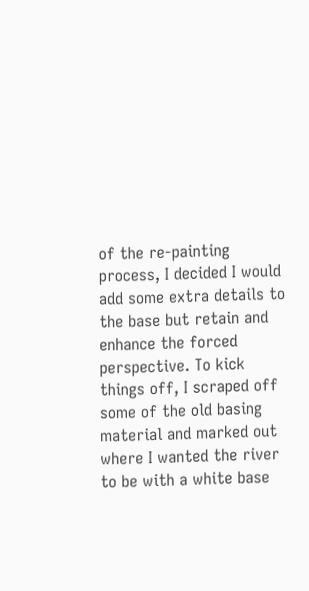of the re-painting process, I decided I would add some extra details to the base but retain and enhance the forced perspective. To kick things off, I scraped off some of the old basing material and marked out where I wanted the river to be with a white base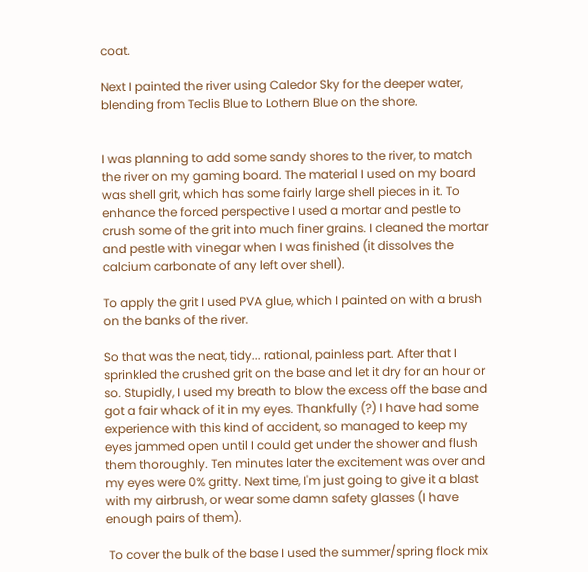coat.

Next I painted the river using Caledor Sky for the deeper water, blending from Teclis Blue to Lothern Blue on the shore.


I was planning to add some sandy shores to the river, to match the river on my gaming board. The material I used on my board was shell grit, which has some fairly large shell pieces in it. To enhance the forced perspective I used a mortar and pestle to crush some of the grit into much finer grains. I cleaned the mortar and pestle with vinegar when I was finished (it dissolves the calcium carbonate of any left over shell).

To apply the grit I used PVA glue, which I painted on with a brush on the banks of the river.

So that was the neat, tidy... rational, painless part. After that I sprinkled the crushed grit on the base and let it dry for an hour or so. Stupidly, I used my breath to blow the excess off the base and got a fair whack of it in my eyes. Thankfully (?) I have had some experience with this kind of accident, so managed to keep my eyes jammed open until I could get under the shower and flush them thoroughly. Ten minutes later the excitement was over and my eyes were 0% gritty. Next time, I'm just going to give it a blast with my airbrush, or wear some damn safety glasses (I have enough pairs of them).

 To cover the bulk of the base I used the summer/spring flock mix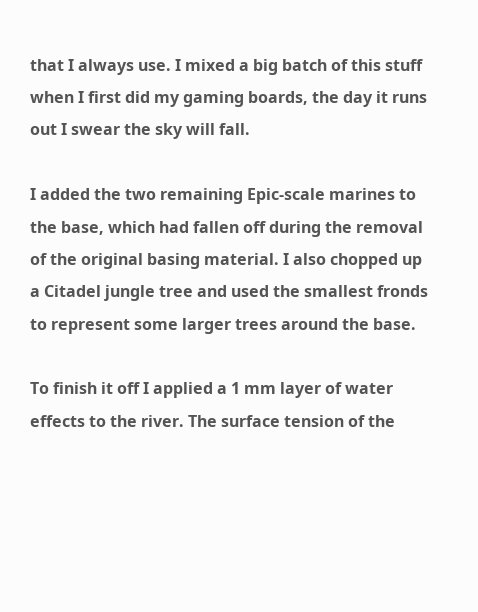that I always use. I mixed a big batch of this stuff when I first did my gaming boards, the day it runs out I swear the sky will fall.

I added the two remaining Epic-scale marines to the base, which had fallen off during the removal of the original basing material. I also chopped up a Citadel jungle tree and used the smallest fronds to represent some larger trees around the base.

To finish it off I applied a 1 mm layer of water effects to the river. The surface tension of the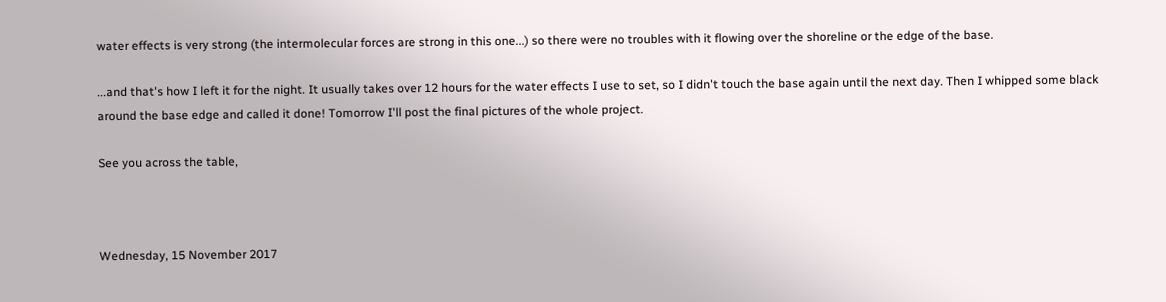water effects is very strong (the intermolecular forces are strong in this one...) so there were no troubles with it flowing over the shoreline or the edge of the base.

...and that's how I left it for the night. It usually takes over 12 hours for the water effects I use to set, so I didn't touch the base again until the next day. Then I whipped some black around the base edge and called it done! Tomorrow I'll post the final pictures of the whole project.

See you across the table,



Wednesday, 15 November 2017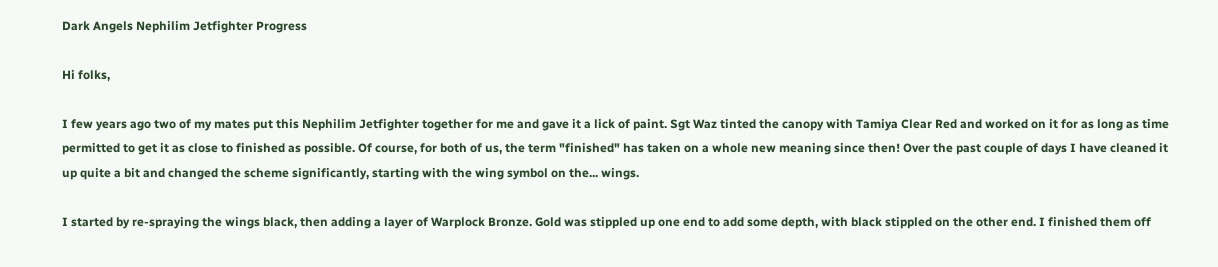Dark Angels Nephilim Jetfighter Progress

Hi folks,

I few years ago two of my mates put this Nephilim Jetfighter together for me and gave it a lick of paint. Sgt Waz tinted the canopy with Tamiya Clear Red and worked on it for as long as time permitted to get it as close to finished as possible. Of course, for both of us, the term "finished" has taken on a whole new meaning since then! Over the past couple of days I have cleaned it up quite a bit and changed the scheme significantly, starting with the wing symbol on the... wings.

I started by re-spraying the wings black, then adding a layer of Warplock Bronze. Gold was stippled up one end to add some depth, with black stippled on the other end. I finished them off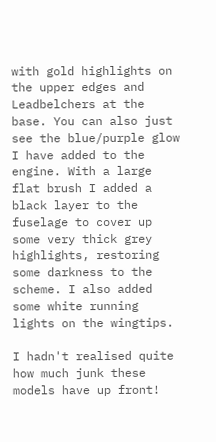with gold highlights on the upper edges and Leadbelchers at the base. You can also just see the blue/purple glow I have added to the engine. With a large flat brush I added a black layer to the fuselage to cover up some very thick grey highlights, restoring some darkness to the scheme. I also added some white running lights on the wingtips.

I hadn't realised quite how much junk these models have up front!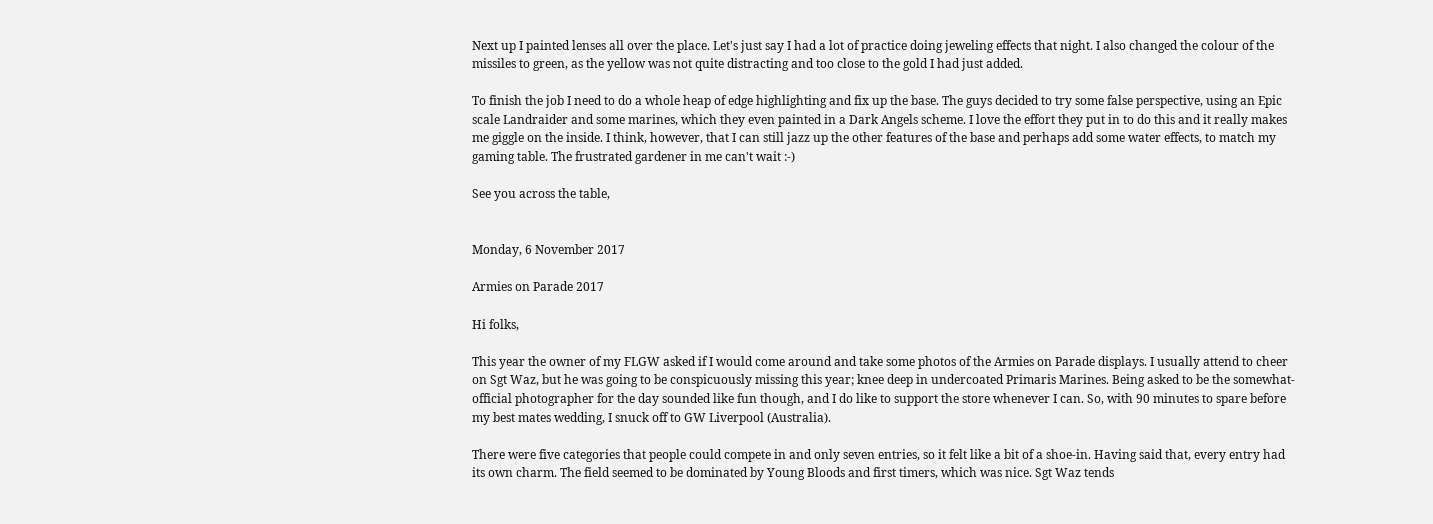Next up I painted lenses all over the place. Let's just say I had a lot of practice doing jeweling effects that night. I also changed the colour of the missiles to green, as the yellow was not quite distracting and too close to the gold I had just added.

To finish the job I need to do a whole heap of edge highlighting and fix up the base. The guys decided to try some false perspective, using an Epic scale Landraider and some marines, which they even painted in a Dark Angels scheme. I love the effort they put in to do this and it really makes me giggle on the inside. I think, however, that I can still jazz up the other features of the base and perhaps add some water effects, to match my gaming table. The frustrated gardener in me can't wait :-)

See you across the table,


Monday, 6 November 2017

Armies on Parade 2017

Hi folks,

This year the owner of my FLGW asked if I would come around and take some photos of the Armies on Parade displays. I usually attend to cheer on Sgt Waz, but he was going to be conspicuously missing this year; knee deep in undercoated Primaris Marines. Being asked to be the somewhat-official photographer for the day sounded like fun though, and I do like to support the store whenever I can. So, with 90 minutes to spare before my best mates wedding, I snuck off to GW Liverpool (Australia).

There were five categories that people could compete in and only seven entries, so it felt like a bit of a shoe-in. Having said that, every entry had its own charm. The field seemed to be dominated by Young Bloods and first timers, which was nice. Sgt Waz tends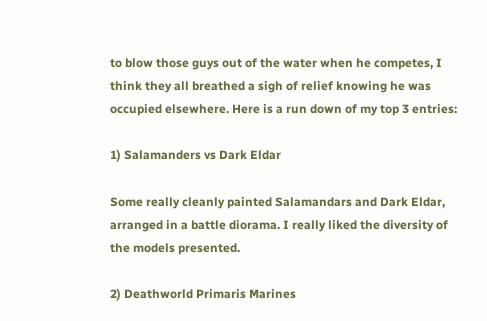to blow those guys out of the water when he competes, I think they all breathed a sigh of relief knowing he was occupied elsewhere. Here is a run down of my top 3 entries:

1) Salamanders vs Dark Eldar

Some really cleanly painted Salamandars and Dark Eldar, arranged in a battle diorama. I really liked the diversity of the models presented.

2) Deathworld Primaris Marines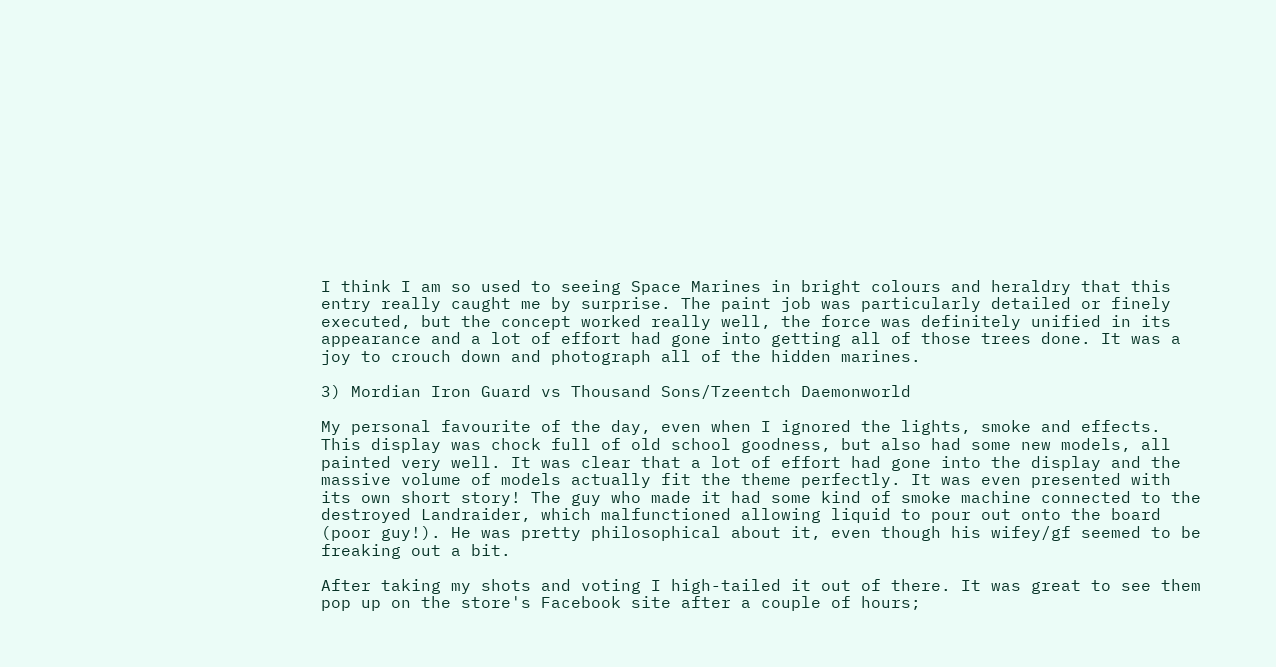I think I am so used to seeing Space Marines in bright colours and heraldry that this entry really caught me by surprise. The paint job was particularly detailed or finely executed, but the concept worked really well, the force was definitely unified in its appearance and a lot of effort had gone into getting all of those trees done. It was a joy to crouch down and photograph all of the hidden marines.

3) Mordian Iron Guard vs Thousand Sons/Tzeentch Daemonworld

My personal favourite of the day, even when I ignored the lights, smoke and effects. This display was chock full of old school goodness, but also had some new models, all painted very well. It was clear that a lot of effort had gone into the display and the massive volume of models actually fit the theme perfectly. It was even presented with its own short story! The guy who made it had some kind of smoke machine connected to the destroyed Landraider, which malfunctioned allowing liquid to pour out onto the board (poor guy!). He was pretty philosophical about it, even though his wifey/gf seemed to be freaking out a bit.

After taking my shots and voting I high-tailed it out of there. It was great to see them pop up on the store's Facebook site after a couple of hours;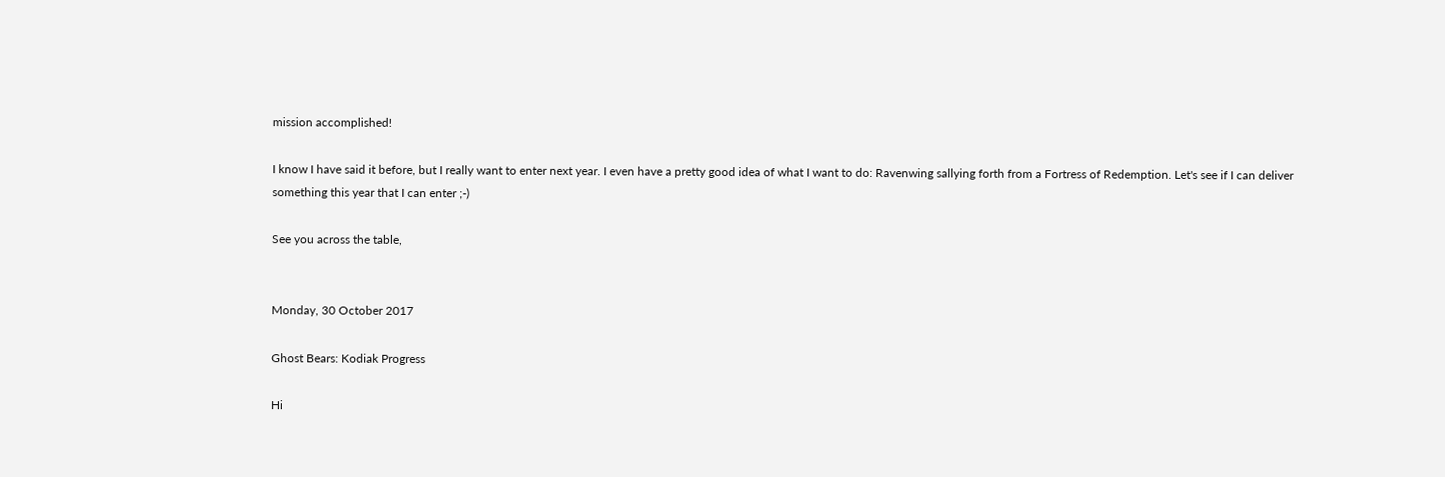mission accomplished!

I know I have said it before, but I really want to enter next year. I even have a pretty good idea of what I want to do: Ravenwing sallying forth from a Fortress of Redemption. Let's see if I can deliver something this year that I can enter ;-)

See you across the table,


Monday, 30 October 2017

Ghost Bears: Kodiak Progress

Hi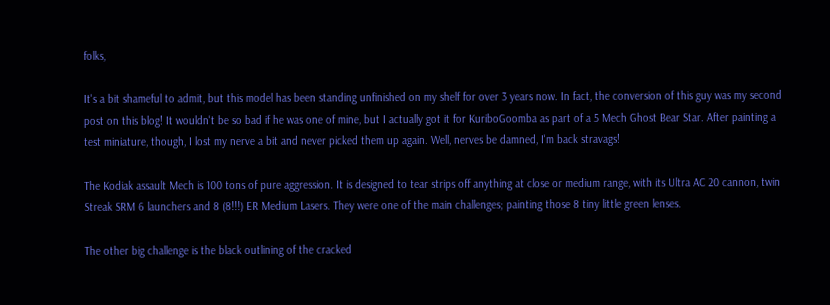folks,

It's a bit shameful to admit, but this model has been standing unfinished on my shelf for over 3 years now. In fact, the conversion of this guy was my second post on this blog! It wouldn't be so bad if he was one of mine, but I actually got it for KuriboGoomba as part of a 5 Mech Ghost Bear Star. After painting a test miniature, though, I lost my nerve a bit and never picked them up again. Well, nerves be damned, I'm back stravags!

The Kodiak assault Mech is 100 tons of pure aggression. It is designed to tear strips off anything at close or medium range, with its Ultra AC 20 cannon, twin Streak SRM 6 launchers and 8 (8!!!) ER Medium Lasers. They were one of the main challenges; painting those 8 tiny little green lenses.

The other big challenge is the black outlining of the cracked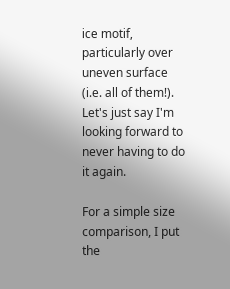ice motif, particularly over uneven surface (i.e. all of them!). Let's just say I'm looking forward to never having to do it again.

For a simple size comparison, I put the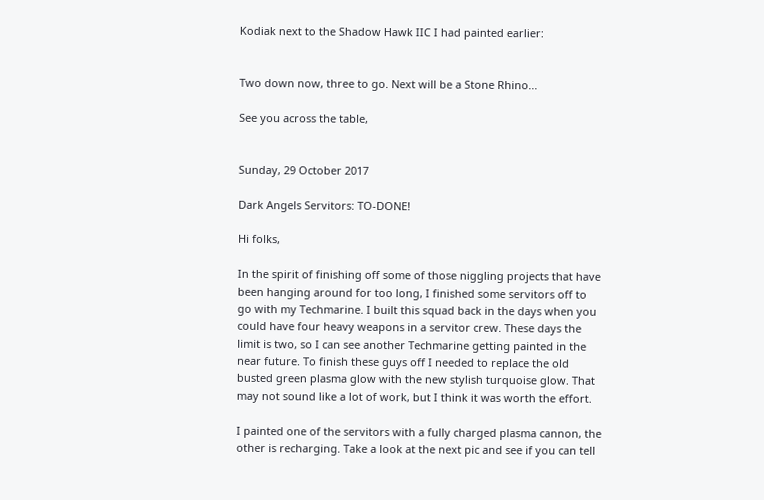Kodiak next to the Shadow Hawk IIC I had painted earlier:


Two down now, three to go. Next will be a Stone Rhino...

See you across the table,


Sunday, 29 October 2017

Dark Angels Servitors: TO-DONE!

Hi folks,

In the spirit of finishing off some of those niggling projects that have been hanging around for too long, I finished some servitors off to go with my Techmarine. I built this squad back in the days when you could have four heavy weapons in a servitor crew. These days the limit is two, so I can see another Techmarine getting painted in the near future. To finish these guys off I needed to replace the old busted green plasma glow with the new stylish turquoise glow. That may not sound like a lot of work, but I think it was worth the effort.

I painted one of the servitors with a fully charged plasma cannon, the other is recharging. Take a look at the next pic and see if you can tell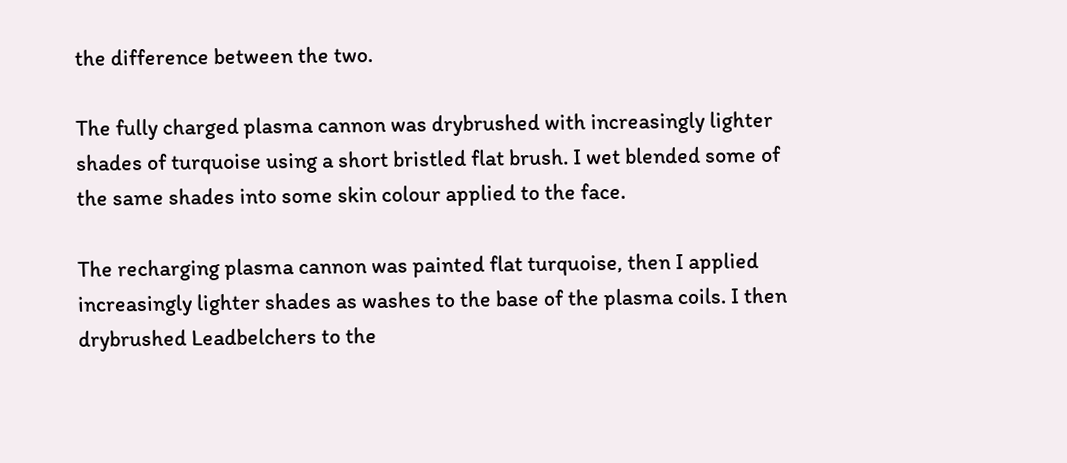the difference between the two.

The fully charged plasma cannon was drybrushed with increasingly lighter shades of turquoise using a short bristled flat brush. I wet blended some of the same shades into some skin colour applied to the face.

The recharging plasma cannon was painted flat turquoise, then I applied increasingly lighter shades as washes to the base of the plasma coils. I then drybrushed Leadbelchers to the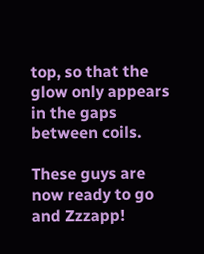top, so that the glow only appears in the gaps between coils.

These guys are now ready to go and Zzzapp!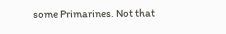some Primarines. Not that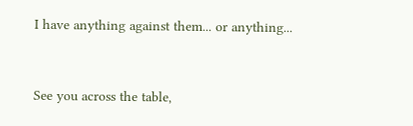I have anything against them... or anything...


See you across the table,